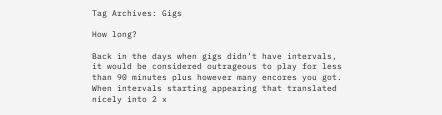Tag Archives: Gigs

How long?

Back in the days when gigs didn’t have intervals, it would be considered outrageous to play for less than 90 minutes plus however many encores you got.  When intervals starting appearing that translated nicely into 2 x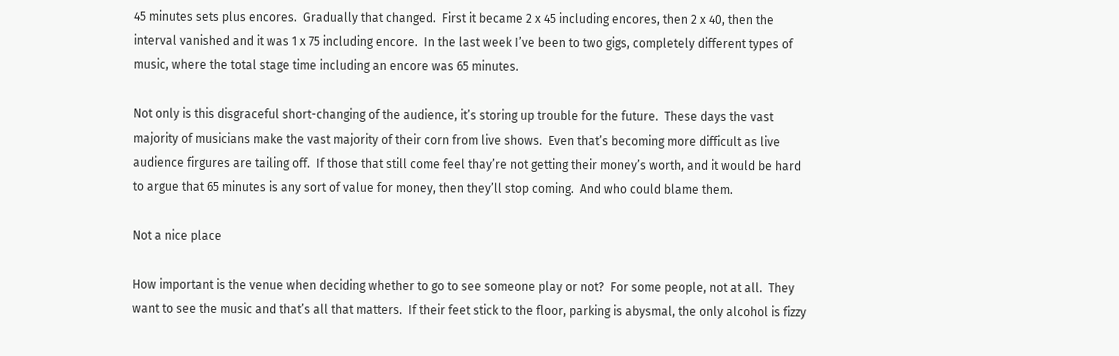45 minutes sets plus encores.  Gradually that changed.  First it became 2 x 45 including encores, then 2 x 40, then the interval vanished and it was 1 x 75 including encore.  In the last week I’ve been to two gigs, completely different types of music, where the total stage time including an encore was 65 minutes.

Not only is this disgraceful short-changing of the audience, it’s storing up trouble for the future.  These days the vast majority of musicians make the vast majority of their corn from live shows.  Even that’s becoming more difficult as live audience firgures are tailing off.  If those that still come feel thay’re not getting their money’s worth, and it would be hard to argue that 65 minutes is any sort of value for money, then they’ll stop coming.  And who could blame them.

Not a nice place

How important is the venue when deciding whether to go to see someone play or not?  For some people, not at all.  They want to see the music and that’s all that matters.  If their feet stick to the floor, parking is abysmal, the only alcohol is fizzy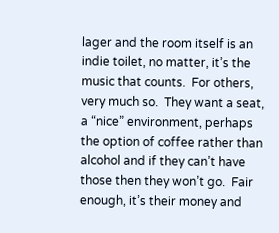lager and the room itself is an indie toilet, no matter, it’s the music that counts.  For others, very much so.  They want a seat, a “nice” environment, perhaps the option of coffee rather than alcohol and if they can’t have those then they won’t go.  Fair enough, it’s their money and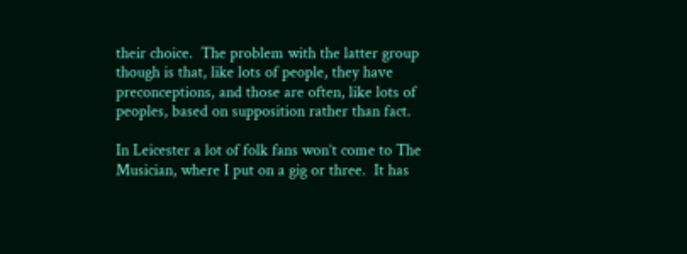their choice.  The problem with the latter group though is that, like lots of people, they have preconceptions, and those are often, like lots of peoples, based on supposition rather than fact.

In Leicester a lot of folk fans won’t come to The Musician, where I put on a gig or three.  It has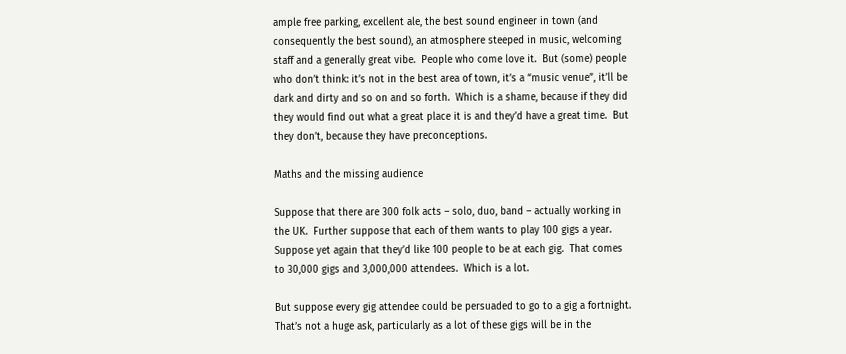ample free parking, excellent ale, the best sound engineer in town (and consequently the best sound), an atmosphere steeped in music, welcoming staff and a generally great vibe.  People who come love it.  But (some) people who don’t think: it’s not in the best area of town, it’s a “music venue”, it’ll be dark and dirty and so on and so forth.  Which is a shame, because if they did they would find out what a great place it is and they’d have a great time.  But they don’t, because they have preconceptions.

Maths and the missing audience

Suppose that there are 300 folk acts – solo, duo, band – actually working in the UK.  Further suppose that each of them wants to play 100 gigs a year.  Suppose yet again that they’d like 100 people to be at each gig.  That comes to 30,000 gigs and 3,000,000 attendees.  Which is a lot.

But suppose every gig attendee could be persuaded to go to a gig a fortnight.  That’s not a huge ask, particularly as a lot of these gigs will be in the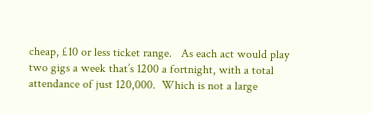cheap, £10 or less ticket range.   As each act would play two gigs a week that’s 1200 a fortnight, with a total attendance of just 120,000.  Which is not a large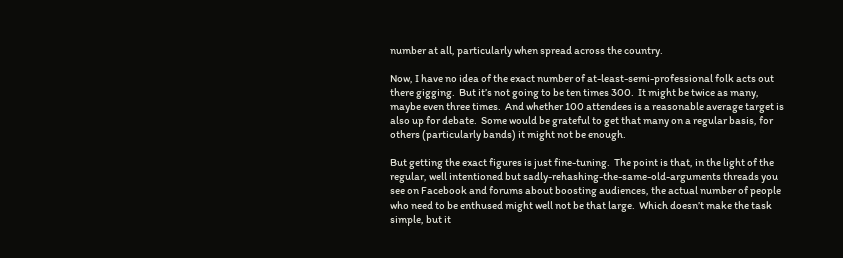number at all, particularly when spread across the country.

Now, I have no idea of the exact number of at-least-semi-professional folk acts out there gigging.  But it’s not going to be ten times 300.  It might be twice as many, maybe even three times.  And whether 100 attendees is a reasonable average target is also up for debate.  Some would be grateful to get that many on a regular basis, for others (particularly bands) it might not be enough.

But getting the exact figures is just fine-tuning.  The point is that, in the light of the regular, well intentioned but sadly-rehashing-the-same-old-arguments threads you see on Facebook and forums about boosting audiences, the actual number of people who need to be enthused might well not be that large.  Which doesn’t make the task simple, but it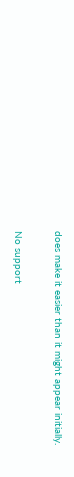does make it easier than it might appear initially.

No support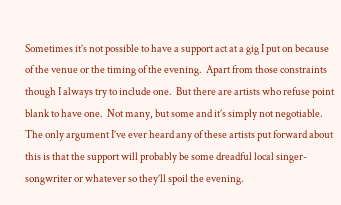Sometimes it’s not possible to have a support act at a gig I put on because of the venue or the timing of the evening.  Apart from those constraints though I always try to include one.  But there are artists who refuse point blank to have one.  Not many, but some and it’s simply not negotiable.  The only argument I’ve ever heard any of these artists put forward about this is that the support will probably be some dreadful local singer-songwriter or whatever so they’ll spoil the evening.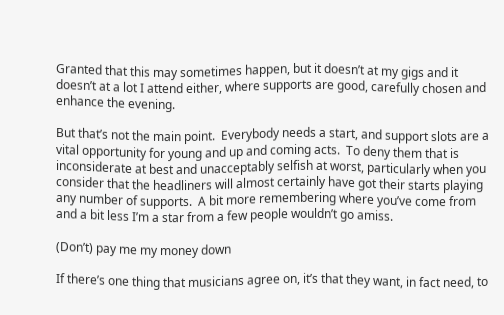Granted that this may sometimes happen, but it doesn’t at my gigs and it doesn’t at a lot I attend either, where supports are good, carefully chosen and enhance the evening.

But that’s not the main point.  Everybody needs a start, and support slots are a vital opportunity for young and up and coming acts.  To deny them that is inconsiderate at best and unacceptably selfish at worst, particularly when you consider that the headliners will almost certainly have got their starts playing any number of supports.  A bit more remembering where you’ve come from and a bit less I’m a star from a few people wouldn’t go amiss.

(Don’t) pay me my money down

If there’s one thing that musicians agree on, it’s that they want, in fact need, to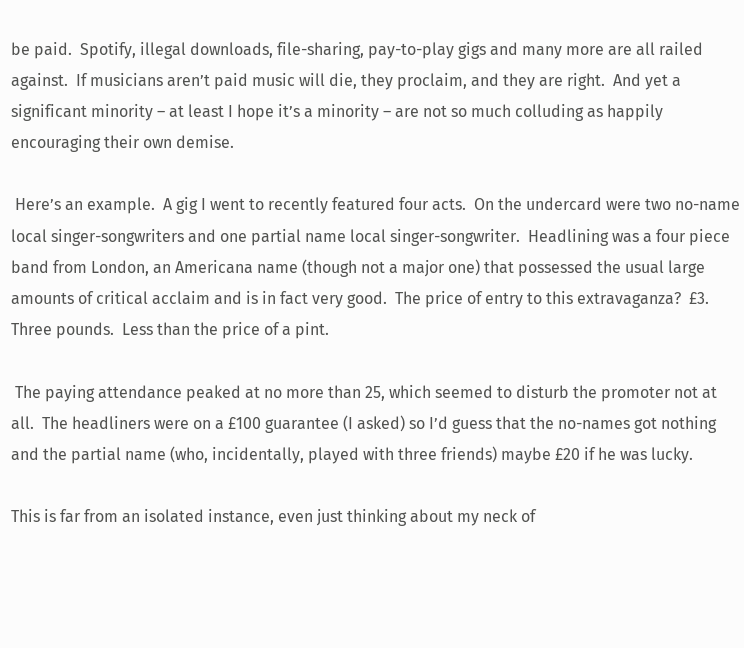be paid.  Spotify, illegal downloads, file-sharing, pay-to-play gigs and many more are all railed against.  If musicians aren’t paid music will die, they proclaim, and they are right.  And yet a significant minority – at least I hope it’s a minority – are not so much colluding as happily encouraging their own demise.

 Here’s an example.  A gig I went to recently featured four acts.  On the undercard were two no-name local singer-songwriters and one partial name local singer-songwriter.  Headlining was a four piece band from London, an Americana name (though not a major one) that possessed the usual large amounts of critical acclaim and is in fact very good.  The price of entry to this extravaganza?  £3.  Three pounds.  Less than the price of a pint.

 The paying attendance peaked at no more than 25, which seemed to disturb the promoter not at all.  The headliners were on a £100 guarantee (I asked) so I’d guess that the no-names got nothing and the partial name (who, incidentally, played with three friends) maybe £20 if he was lucky.

This is far from an isolated instance, even just thinking about my neck of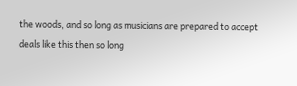the woods, and so long as musicians are prepared to accept deals like this then so long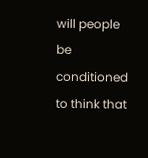will people be conditioned to think that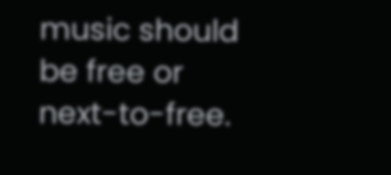music should be free or next-to-free.